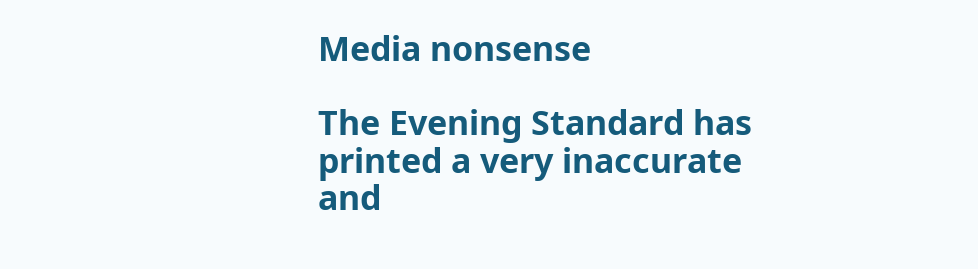Media nonsense

The Evening Standard has printed a very inaccurate and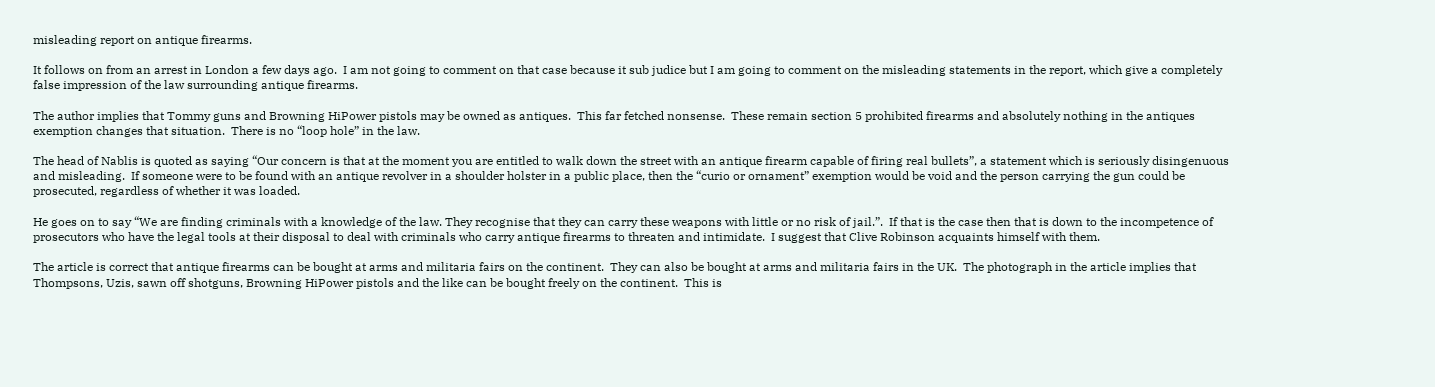misleading report on antique firearms.

It follows on from an arrest in London a few days ago.  I am not going to comment on that case because it sub judice but I am going to comment on the misleading statements in the report, which give a completely false impression of the law surrounding antique firearms.

The author implies that Tommy guns and Browning HiPower pistols may be owned as antiques.  This far fetched nonsense.  These remain section 5 prohibited firearms and absolutely nothing in the antiques exemption changes that situation.  There is no “loop hole” in the law.

The head of Nablis is quoted as saying “Our concern is that at the moment you are entitled to walk down the street with an antique firearm capable of firing real bullets”, a statement which is seriously disingenuous and misleading.  If someone were to be found with an antique revolver in a shoulder holster in a public place, then the “curio or ornament” exemption would be void and the person carrying the gun could be prosecuted, regardless of whether it was loaded.

He goes on to say “We are finding criminals with a knowledge of the law. They recognise that they can carry these weapons with little or no risk of jail.”.  If that is the case then that is down to the incompetence of prosecutors who have the legal tools at their disposal to deal with criminals who carry antique firearms to threaten and intimidate.  I suggest that Clive Robinson acquaints himself with them.

The article is correct that antique firearms can be bought at arms and militaria fairs on the continent.  They can also be bought at arms and militaria fairs in the UK.  The photograph in the article implies that Thompsons, Uzis, sawn off shotguns, Browning HiPower pistols and the like can be bought freely on the continent.  This is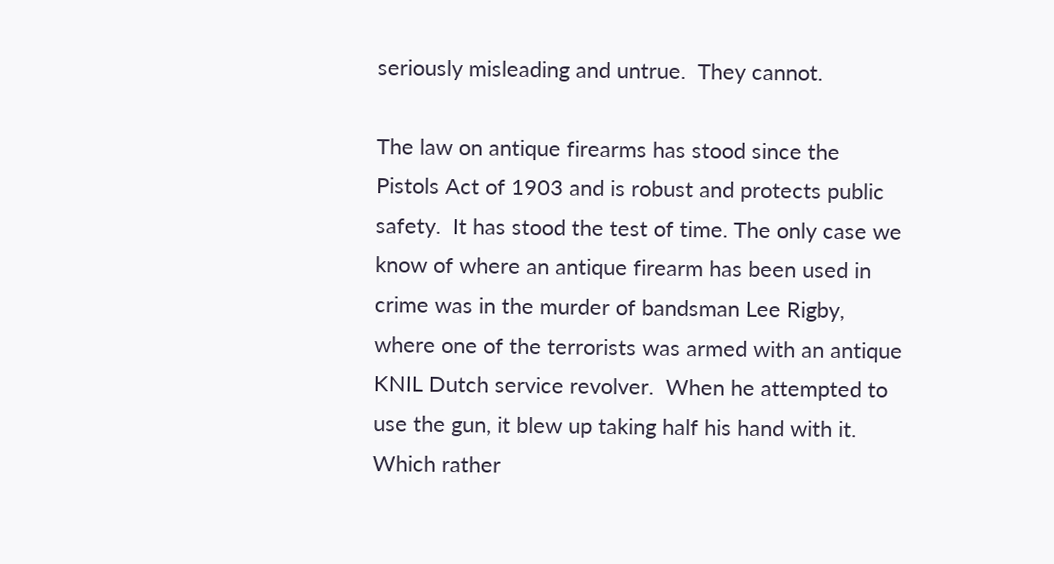seriously misleading and untrue.  They cannot.

The law on antique firearms has stood since the Pistols Act of 1903 and is robust and protects public safety.  It has stood the test of time. The only case we know of where an antique firearm has been used in crime was in the murder of bandsman Lee Rigby, where one of the terrorists was armed with an antique KNIL Dutch service revolver.  When he attempted to use the gun, it blew up taking half his hand with it.  Which rather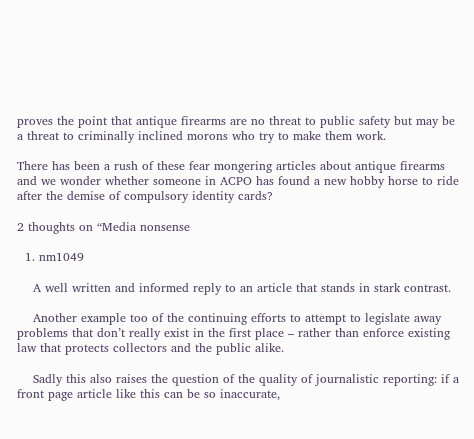proves the point that antique firearms are no threat to public safety but may be a threat to criminally inclined morons who try to make them work.

There has been a rush of these fear mongering articles about antique firearms and we wonder whether someone in ACPO has found a new hobby horse to ride after the demise of compulsory identity cards?

2 thoughts on “Media nonsense

  1. nm1049

    A well written and informed reply to an article that stands in stark contrast.

    Another example too of the continuing efforts to attempt to legislate away problems that don’t really exist in the first place – rather than enforce existing law that protects collectors and the public alike.

    Sadly this also raises the question of the quality of journalistic reporting: if a front page article like this can be so inaccurate,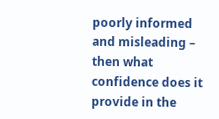poorly informed and misleading – then what confidence does it provide in the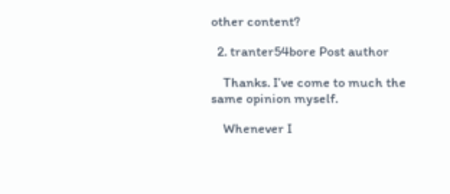other content?

  2. tranter54bore Post author

    Thanks. I’ve come to much the same opinion myself.

    Whenever I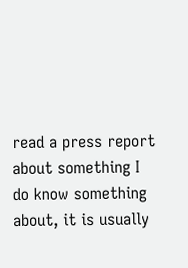read a press report about something I do know something about, it is usually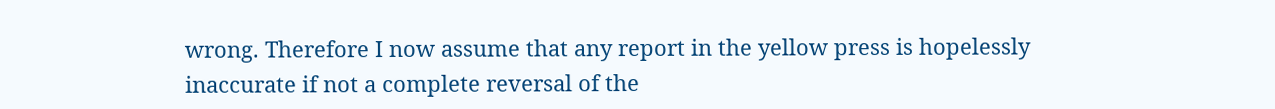wrong. Therefore I now assume that any report in the yellow press is hopelessly inaccurate if not a complete reversal of the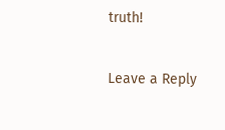truth!

Leave a Reply